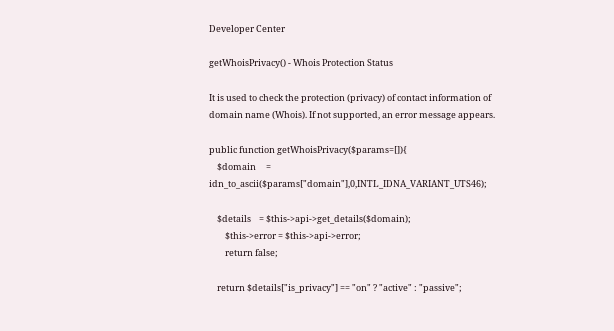Developer Center

getWhoisPrivacy() - Whois Protection Status

It is used to check the protection (privacy) of contact information of domain name (Whois). If not supported, an error message appears.

public function getWhoisPrivacy($params=[]){
    $domain     = idn_to_ascii($params["domain"],0,INTL_IDNA_VARIANT_UTS46);

    $details    = $this->api->get_details($domain);
        $this->error = $this->api->error;
        return false;

    return $details["is_privacy"] == "on" ? "active" : "passive";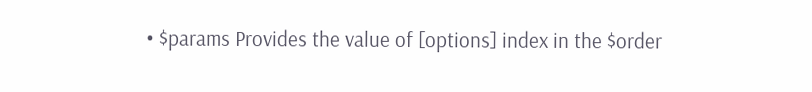• $params Provides the value of [options] index in the $order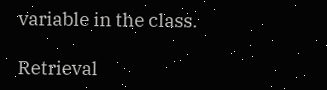variable in the class.

Retrieval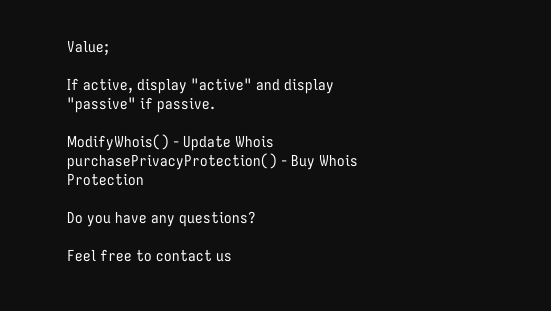Value;

If active, display "active" and display "passive" if passive.

ModifyWhois() - Update Whois purchasePrivacyProtection() - Buy Whois Protection

Do you have any questions?

Feel free to contact us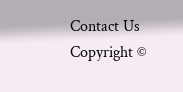Contact Us
Copyright ©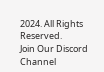2024. All Rights Reserved.
Join Our Discord Channel